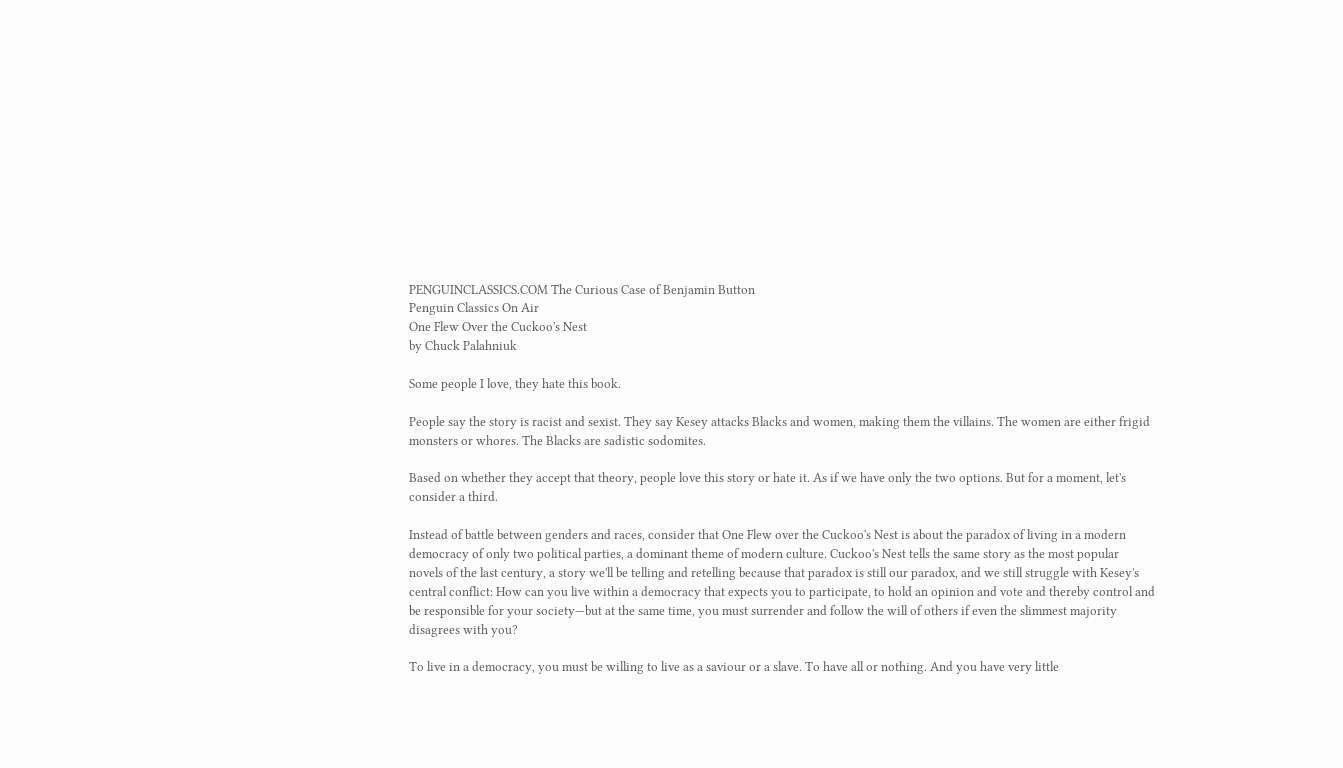PENGUINCLASSICS.COM The Curious Case of Benjamin Button
Penguin Classics On Air
One Flew Over the Cuckoo's Nest
by Chuck Palahniuk

Some people I love, they hate this book.

People say the story is racist and sexist. They say Kesey attacks Blacks and women, making them the villains. The women are either frigid monsters or whores. The Blacks are sadistic sodomites.

Based on whether they accept that theory, people love this story or hate it. As if we have only the two options. But for a moment, let's consider a third.

Instead of battle between genders and races, consider that One Flew over the Cuckoo's Nest is about the paradox of living in a modern democracy of only two political parties, a dominant theme of modern culture. Cuckoo's Nest tells the same story as the most popular novels of the last century, a story we'll be telling and retelling because that paradox is still our paradox, and we still struggle with Kesey's central conflict: How can you live within a democracy that expects you to participate, to hold an opinion and vote and thereby control and be responsible for your society—but at the same time, you must surrender and follow the will of others if even the slimmest majority disagrees with you?

To live in a democracy, you must be willing to live as a saviour or a slave. To have all or nothing. And you have very little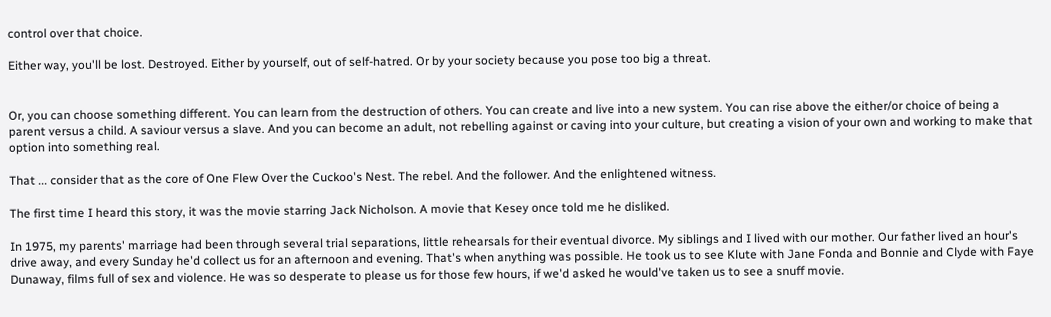control over that choice.

Either way, you'll be lost. Destroyed. Either by yourself, out of self-hatred. Or by your society because you pose too big a threat.


Or, you can choose something different. You can learn from the destruction of others. You can create and live into a new system. You can rise above the either/or choice of being a parent versus a child. A saviour versus a slave. And you can become an adult, not rebelling against or caving into your culture, but creating a vision of your own and working to make that option into something real.

That ... consider that as the core of One Flew Over the Cuckoo's Nest. The rebel. And the follower. And the enlightened witness.

The first time I heard this story, it was the movie starring Jack Nicholson. A movie that Kesey once told me he disliked.

In 1975, my parents' marriage had been through several trial separations, little rehearsals for their eventual divorce. My siblings and I lived with our mother. Our father lived an hour's drive away, and every Sunday he'd collect us for an afternoon and evening. That's when anything was possible. He took us to see Klute with Jane Fonda and Bonnie and Clyde with Faye Dunaway, films full of sex and violence. He was so desperate to please us for those few hours, if we'd asked he would've taken us to see a snuff movie.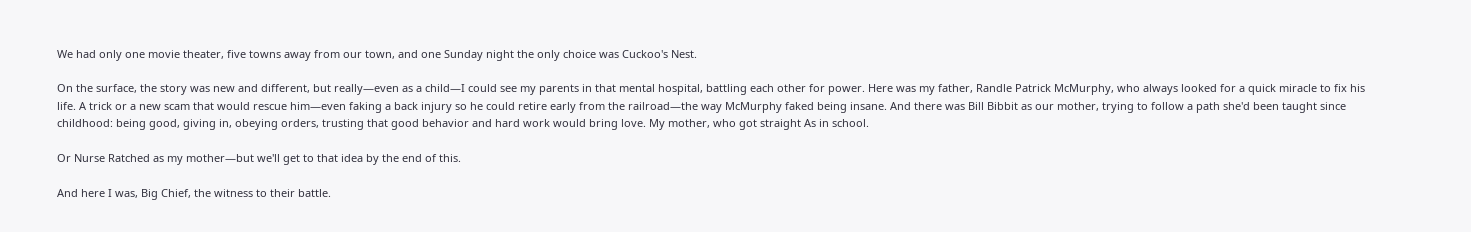We had only one movie theater, five towns away from our town, and one Sunday night the only choice was Cuckoo's Nest.

On the surface, the story was new and different, but really—even as a child—I could see my parents in that mental hospital, battling each other for power. Here was my father, Randle Patrick McMurphy, who always looked for a quick miracle to fix his life. A trick or a new scam that would rescue him—even faking a back injury so he could retire early from the railroad—the way McMurphy faked being insane. And there was Bill Bibbit as our mother, trying to follow a path she'd been taught since childhood: being good, giving in, obeying orders, trusting that good behavior and hard work would bring love. My mother, who got straight As in school.

Or Nurse Ratched as my mother—but we'll get to that idea by the end of this.

And here I was, Big Chief, the witness to their battle.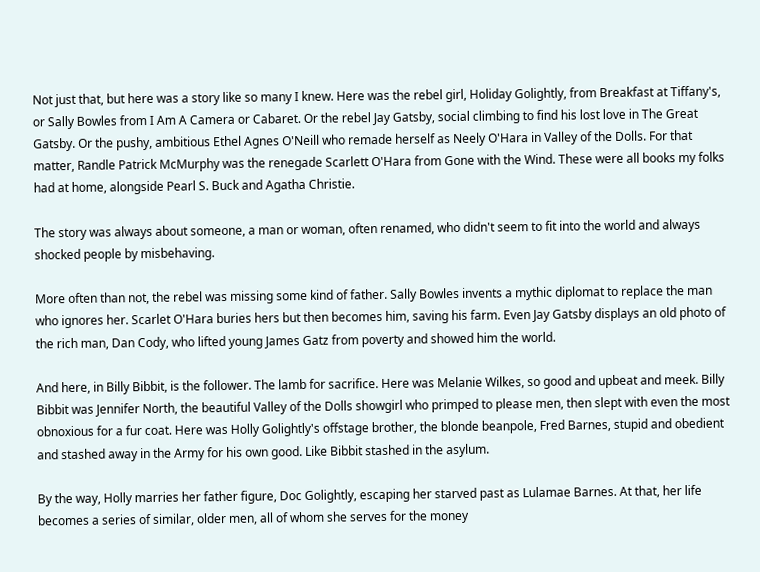Not just that, but here was a story like so many I knew. Here was the rebel girl, Holiday Golightly, from Breakfast at Tiffany's, or Sally Bowles from I Am A Camera or Cabaret. Or the rebel Jay Gatsby, social climbing to find his lost love in The Great Gatsby. Or the pushy, ambitious Ethel Agnes O'Neill who remade herself as Neely O'Hara in Valley of the Dolls. For that matter, Randle Patrick McMurphy was the renegade Scarlett O'Hara from Gone with the Wind. These were all books my folks had at home, alongside Pearl S. Buck and Agatha Christie.

The story was always about someone, a man or woman, often renamed, who didn't seem to fit into the world and always shocked people by misbehaving.

More often than not, the rebel was missing some kind of father. Sally Bowles invents a mythic diplomat to replace the man who ignores her. Scarlet O'Hara buries hers but then becomes him, saving his farm. Even Jay Gatsby displays an old photo of the rich man, Dan Cody, who lifted young James Gatz from poverty and showed him the world.

And here, in Billy Bibbit, is the follower. The lamb for sacrifice. Here was Melanie Wilkes, so good and upbeat and meek. Billy Bibbit was Jennifer North, the beautiful Valley of the Dolls showgirl who primped to please men, then slept with even the most obnoxious for a fur coat. Here was Holly Golightly's offstage brother, the blonde beanpole, Fred Barnes, stupid and obedient and stashed away in the Army for his own good. Like Bibbit stashed in the asylum.

By the way, Holly marries her father figure, Doc Golightly, escaping her starved past as Lulamae Barnes. At that, her life becomes a series of similar, older men, all of whom she serves for the money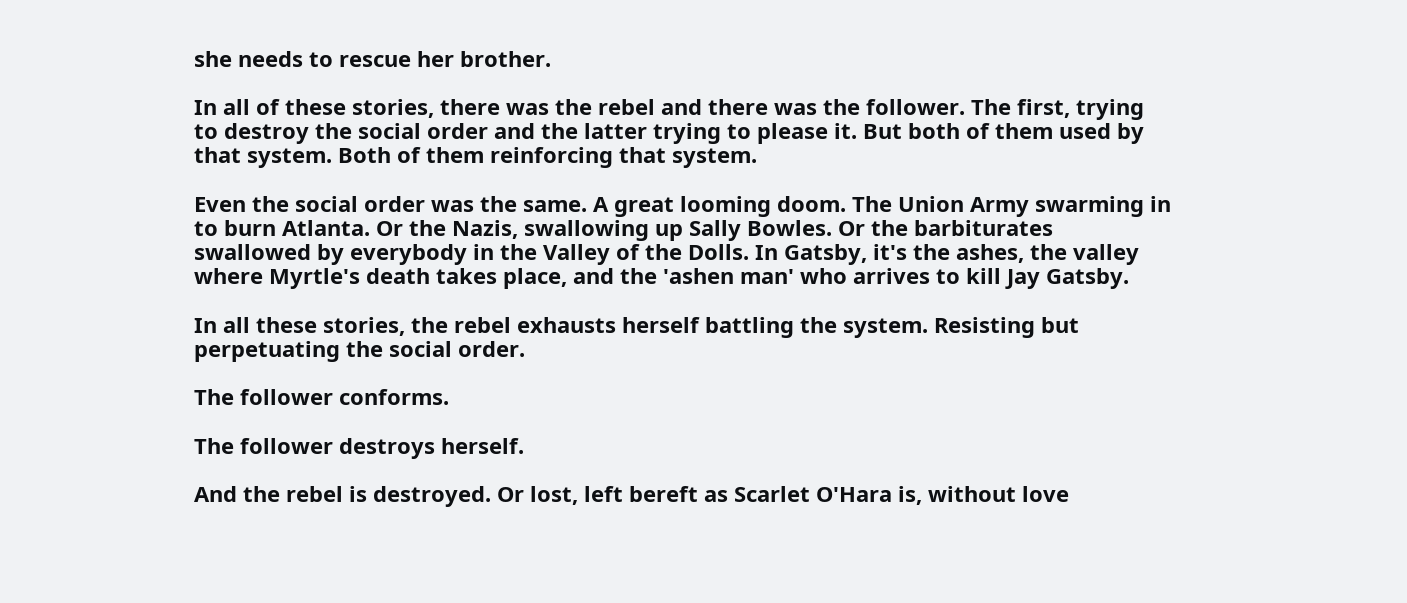she needs to rescue her brother.

In all of these stories, there was the rebel and there was the follower. The first, trying to destroy the social order and the latter trying to please it. But both of them used by that system. Both of them reinforcing that system.

Even the social order was the same. A great looming doom. The Union Army swarming in to burn Atlanta. Or the Nazis, swallowing up Sally Bowles. Or the barbiturates swallowed by everybody in the Valley of the Dolls. In Gatsby, it's the ashes, the valley where Myrtle's death takes place, and the 'ashen man' who arrives to kill Jay Gatsby.

In all these stories, the rebel exhausts herself battling the system. Resisting but perpetuating the social order.

The follower conforms.

The follower destroys herself.

And the rebel is destroyed. Or lost, left bereft as Scarlet O'Hara is, without love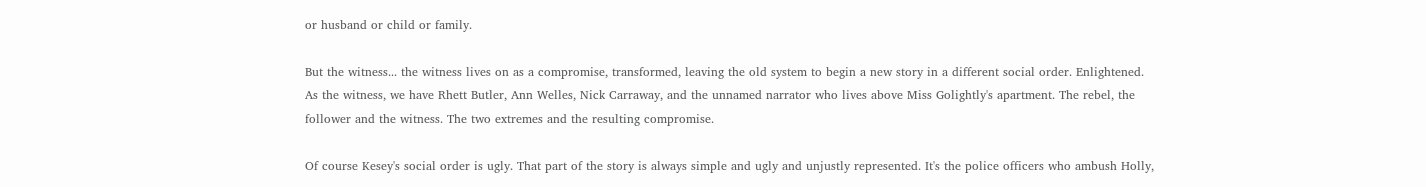or husband or child or family.

But the witness... the witness lives on as a compromise, transformed, leaving the old system to begin a new story in a different social order. Enlightened. As the witness, we have Rhett Butler, Ann Welles, Nick Carraway, and the unnamed narrator who lives above Miss Golightly's apartment. The rebel, the follower and the witness. The two extremes and the resulting compromise.

Of course Kesey's social order is ugly. That part of the story is always simple and ugly and unjustly represented. It's the police officers who ambush Holly,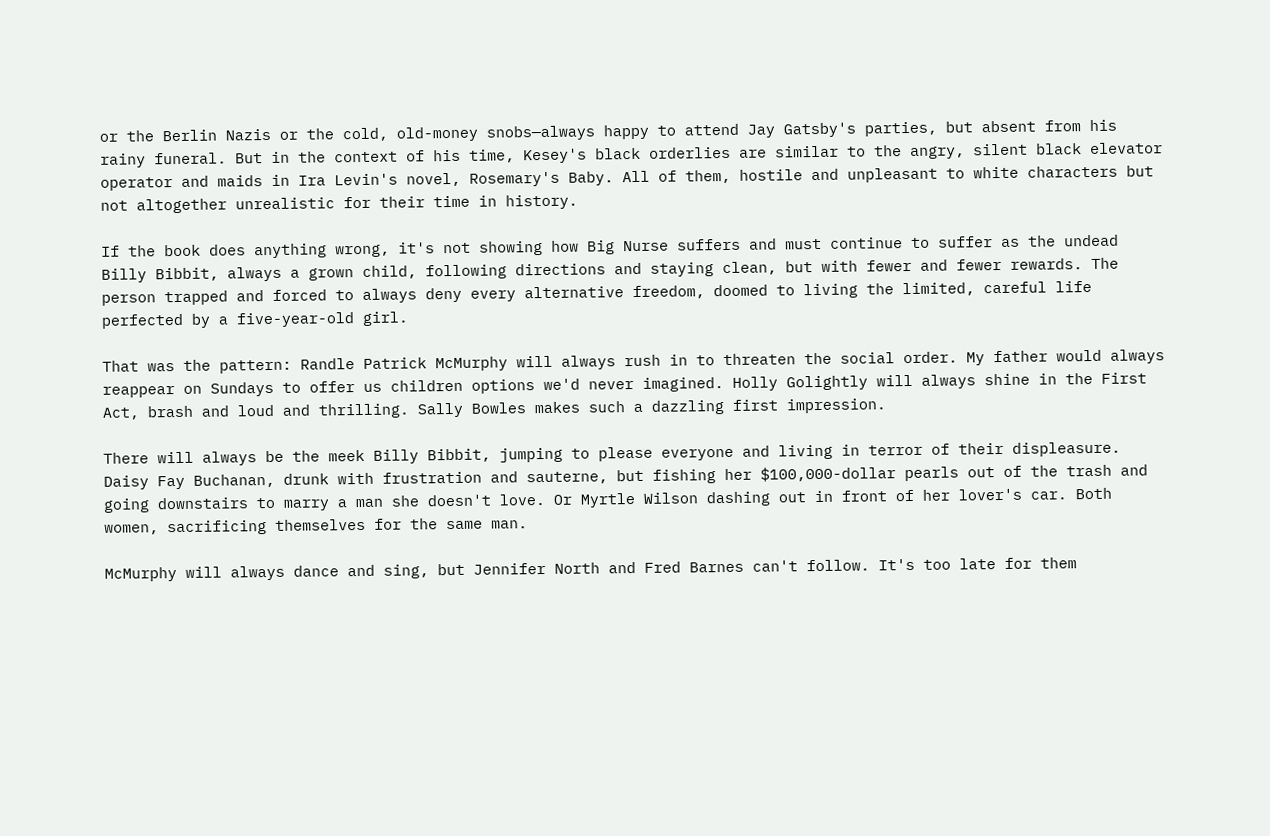or the Berlin Nazis or the cold, old-money snobs—always happy to attend Jay Gatsby's parties, but absent from his rainy funeral. But in the context of his time, Kesey's black orderlies are similar to the angry, silent black elevator operator and maids in Ira Levin's novel, Rosemary's Baby. All of them, hostile and unpleasant to white characters but not altogether unrealistic for their time in history.

If the book does anything wrong, it's not showing how Big Nurse suffers and must continue to suffer as the undead Billy Bibbit, always a grown child, following directions and staying clean, but with fewer and fewer rewards. The person trapped and forced to always deny every alternative freedom, doomed to living the limited, careful life perfected by a five-year-old girl.

That was the pattern: Randle Patrick McMurphy will always rush in to threaten the social order. My father would always reappear on Sundays to offer us children options we'd never imagined. Holly Golightly will always shine in the First Act, brash and loud and thrilling. Sally Bowles makes such a dazzling first impression.

There will always be the meek Billy Bibbit, jumping to please everyone and living in terror of their displeasure. Daisy Fay Buchanan, drunk with frustration and sauterne, but fishing her $100,000-dollar pearls out of the trash and going downstairs to marry a man she doesn't love. Or Myrtle Wilson dashing out in front of her lover's car. Both women, sacrificing themselves for the same man.

McMurphy will always dance and sing, but Jennifer North and Fred Barnes can't follow. It's too late for them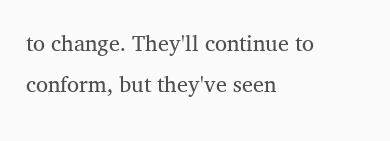to change. They'll continue to conform, but they've seen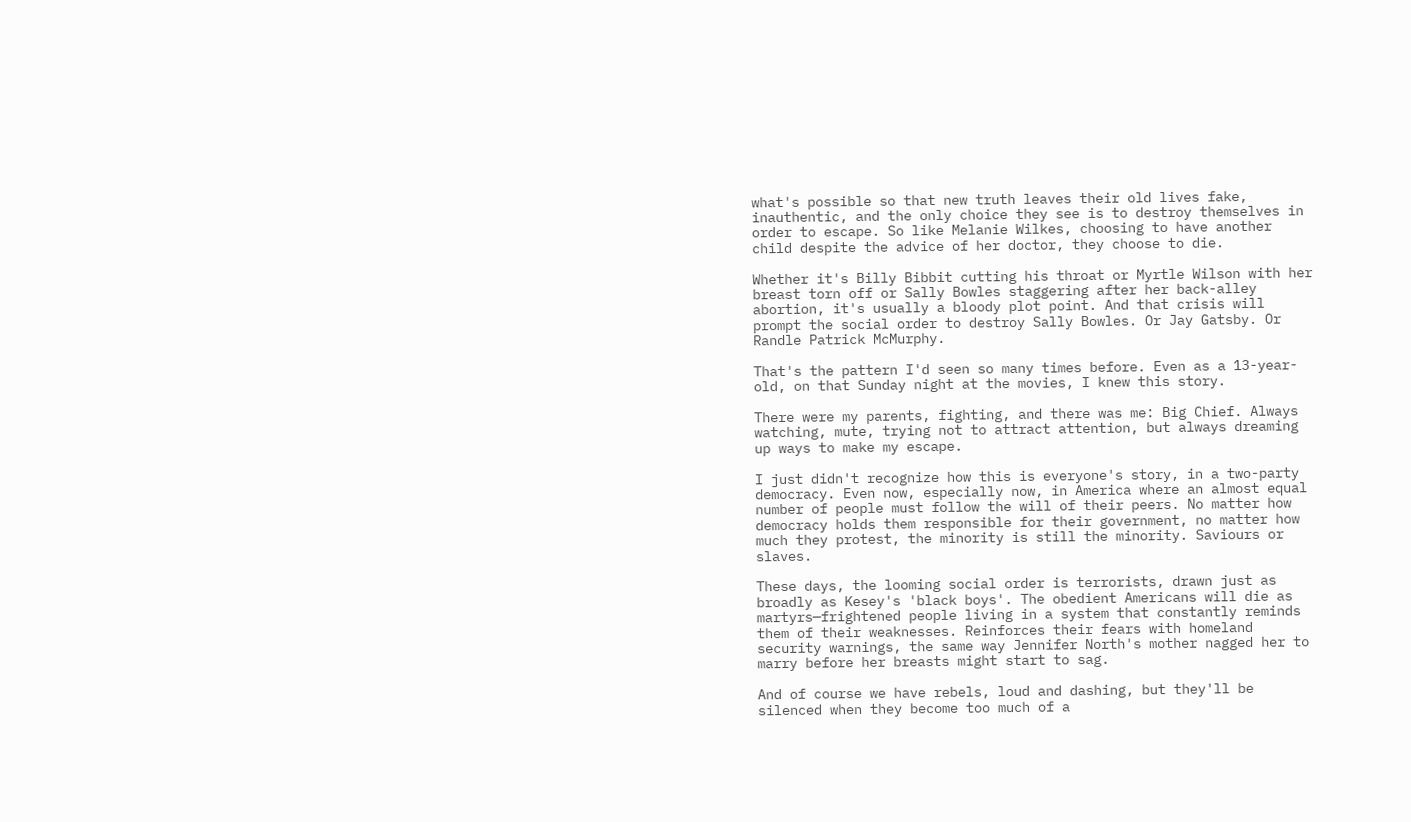what's possible so that new truth leaves their old lives fake, inauthentic, and the only choice they see is to destroy themselves in order to escape. So like Melanie Wilkes, choosing to have another child despite the advice of her doctor, they choose to die.

Whether it's Billy Bibbit cutting his throat or Myrtle Wilson with her breast torn off or Sally Bowles staggering after her back-alley abortion, it's usually a bloody plot point. And that crisis will prompt the social order to destroy Sally Bowles. Or Jay Gatsby. Or Randle Patrick McMurphy.

That's the pattern I'd seen so many times before. Even as a 13-year-old, on that Sunday night at the movies, I knew this story.

There were my parents, fighting, and there was me: Big Chief. Always watching, mute, trying not to attract attention, but always dreaming up ways to make my escape.

I just didn't recognize how this is everyone's story, in a two-party democracy. Even now, especially now, in America where an almost equal number of people must follow the will of their peers. No matter how democracy holds them responsible for their government, no matter how much they protest, the minority is still the minority. Saviours or slaves.

These days, the looming social order is terrorists, drawn just as broadly as Kesey's 'black boys'. The obedient Americans will die as martyrs—frightened people living in a system that constantly reminds them of their weaknesses. Reinforces their fears with homeland security warnings, the same way Jennifer North's mother nagged her to marry before her breasts might start to sag.

And of course we have rebels, loud and dashing, but they'll be silenced when they become too much of a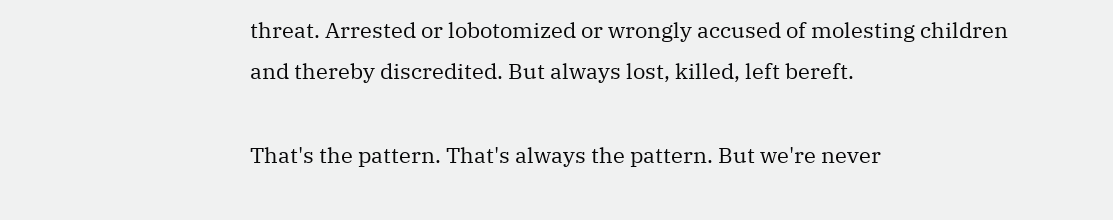threat. Arrested or lobotomized or wrongly accused of molesting children and thereby discredited. But always lost, killed, left bereft.

That's the pattern. That's always the pattern. But we're never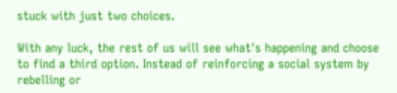stuck with just two choices.

With any luck, the rest of us will see what's happening and choose to find a third option. Instead of reinforcing a social system by rebelling or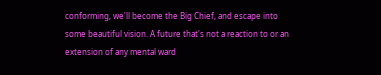conforming, we'll become the Big Chief, and escape into some beautiful vision. A future that's not a reaction to or an extension of any mental ward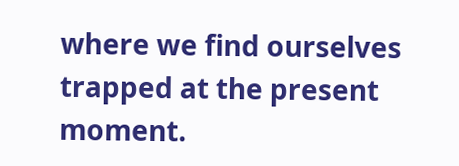where we find ourselves trapped at the present moment.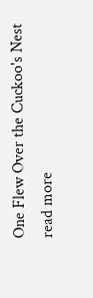One Flew Over the Cuckoo's Nest
read more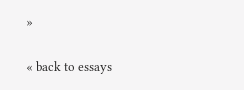»

« back to essays